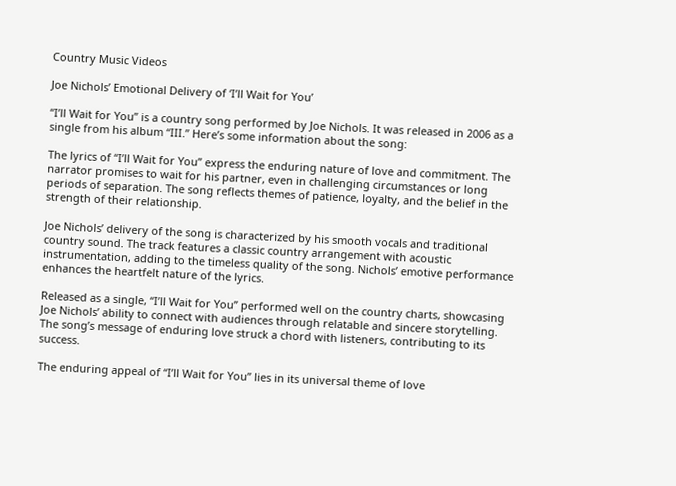Country Music Videos

Joe Nichols’ Emotional Delivery of ‘I’ll Wait for You’

“I’ll Wait for You” is a country song performed by Joe Nichols. It was released in 2006 as a single from his album “III.” Here’s some information about the song:

The lyrics of “I’ll Wait for You” express the enduring nature of love and commitment. The narrator promises to wait for his partner, even in challenging circumstances or long periods of separation. The song reflects themes of patience, loyalty, and the belief in the strength of their relationship.

Joe Nichols’ delivery of the song is characterized by his smooth vocals and traditional country sound. The track features a classic country arrangement with acoustic instrumentation, adding to the timeless quality of the song. Nichols’ emotive performance enhances the heartfelt nature of the lyrics.

Released as a single, “I’ll Wait for You” performed well on the country charts, showcasing Joe Nichols’ ability to connect with audiences through relatable and sincere storytelling. The song’s message of enduring love struck a chord with listeners, contributing to its success.

The enduring appeal of “I’ll Wait for You” lies in its universal theme of love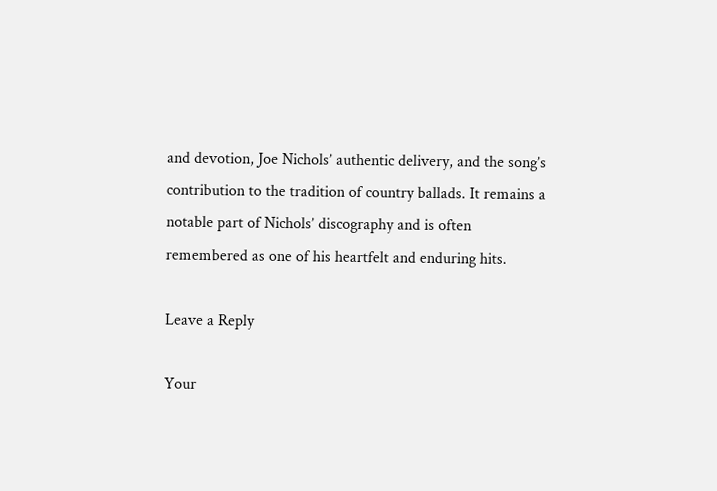and devotion, Joe Nichols’ authentic delivery, and the song’s contribution to the tradition of country ballads. It remains a notable part of Nichols’ discography and is often remembered as one of his heartfelt and enduring hits.

Leave a Reply

Your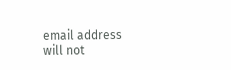email address will not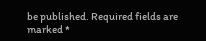be published. Required fields are marked *